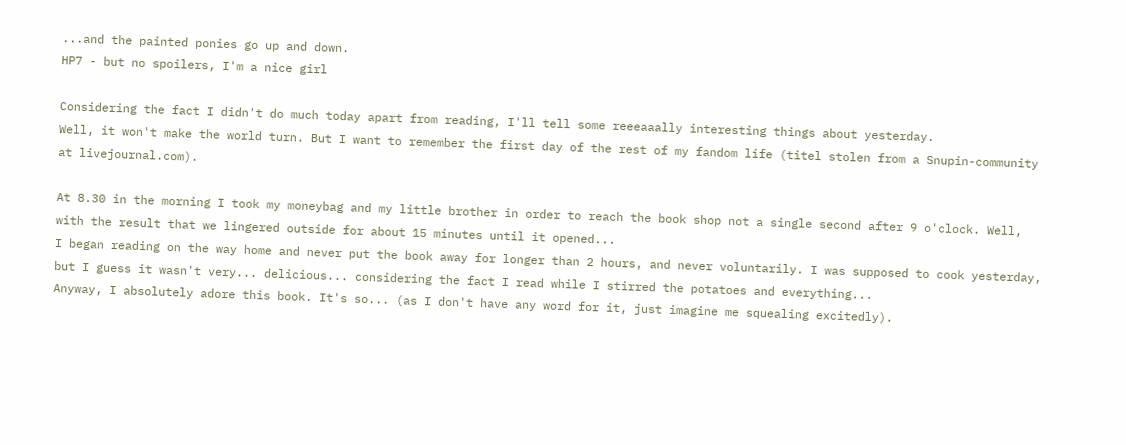...and the painted ponies go up and down.
HP7 - but no spoilers, I'm a nice girl

Considering the fact I didn't do much today apart from reading, I'll tell some reeeaaally interesting things about yesterday.
Well, it won't make the world turn. But I want to remember the first day of the rest of my fandom life (titel stolen from a Snupin-community at livejournal.com).

At 8.30 in the morning I took my moneybag and my little brother in order to reach the book shop not a single second after 9 o'clock. Well, with the result that we lingered outside for about 15 minutes until it opened...
I began reading on the way home and never put the book away for longer than 2 hours, and never voluntarily. I was supposed to cook yesterday, but I guess it wasn't very... delicious... considering the fact I read while I stirred the potatoes and everything...
Anyway, I absolutely adore this book. It's so... (as I don't have any word for it, just imagine me squealing excitedly).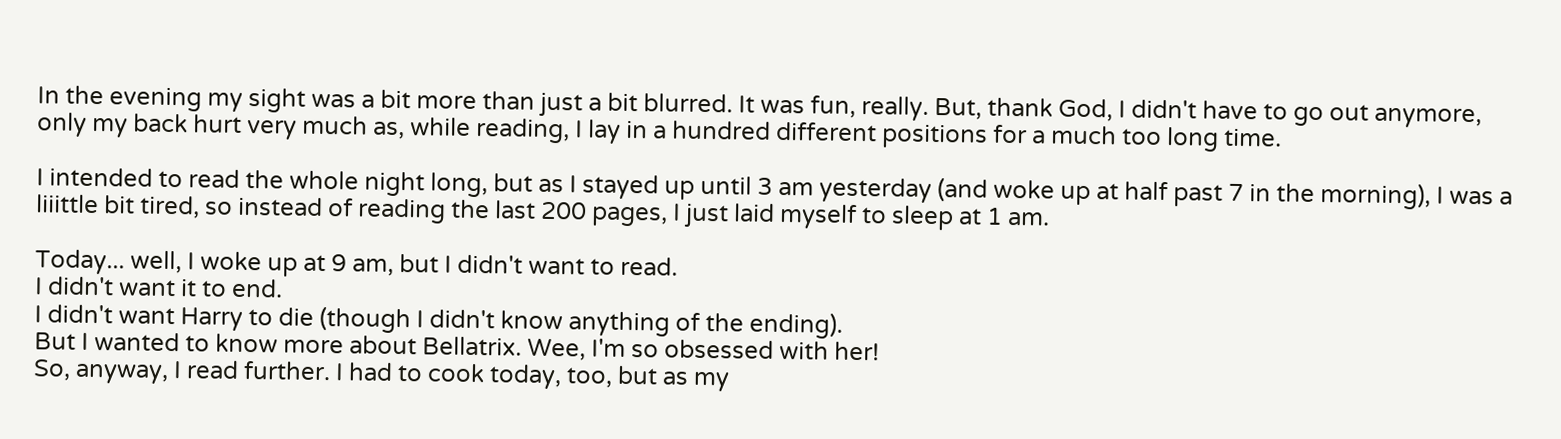In the evening my sight was a bit more than just a bit blurred. It was fun, really. But, thank God, I didn't have to go out anymore, only my back hurt very much as, while reading, I lay in a hundred different positions for a much too long time.

I intended to read the whole night long, but as I stayed up until 3 am yesterday (and woke up at half past 7 in the morning), I was a liiittle bit tired, so instead of reading the last 200 pages, I just laid myself to sleep at 1 am.

Today... well, I woke up at 9 am, but I didn't want to read.
I didn't want it to end.
I didn't want Harry to die (though I didn't know anything of the ending).
But I wanted to know more about Bellatrix. Wee, I'm so obsessed with her!
So, anyway, I read further. I had to cook today, too, but as my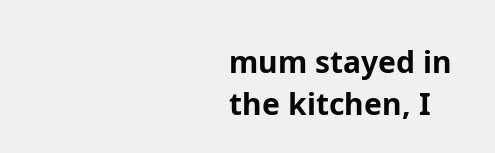mum stayed in the kitchen, I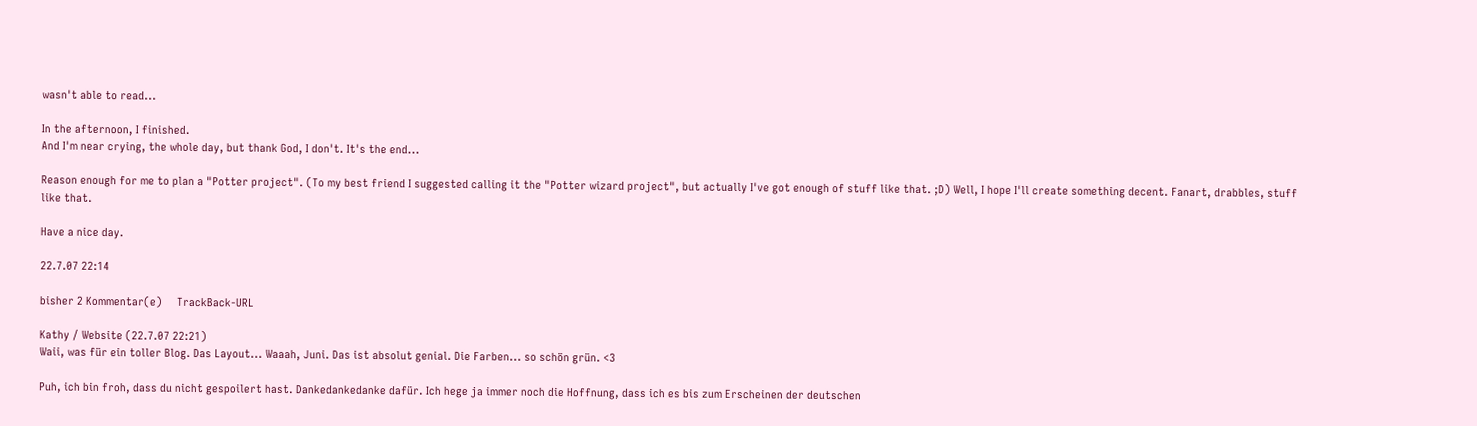wasn't able to read...

In the afternoon, I finished.
And I'm near crying, the whole day, but thank God, I don't. It's the end...

Reason enough for me to plan a "Potter project". (To my best friend I suggested calling it the "Potter wizard project", but actually I've got enough of stuff like that. ;D) Well, I hope I'll create something decent. Fanart, drabbles, stuff like that.

Have a nice day.

22.7.07 22:14

bisher 2 Kommentar(e)     TrackBack-URL

Kathy / Website (22.7.07 22:21)
Waii, was für ein toller Blog. Das Layout... Waaah, Juni. Das ist absolut genial. Die Farben... so schön grün. <3

Puh, ich bin froh, dass du nicht gespoilert hast. Dankedankedanke dafür. Ich hege ja immer noch die Hoffnung, dass ich es bis zum Erscheinen der deutschen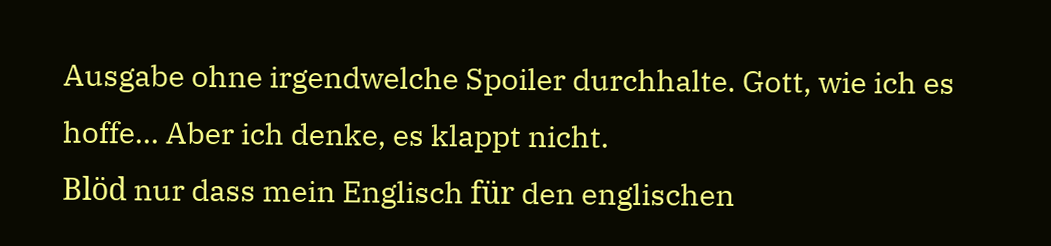Ausgabe ohne irgendwelche Spoiler durchhalte. Gott, wie ich es hoffe... Aber ich denke, es klappt nicht.
Blöd nur dass mein Englisch für den englischen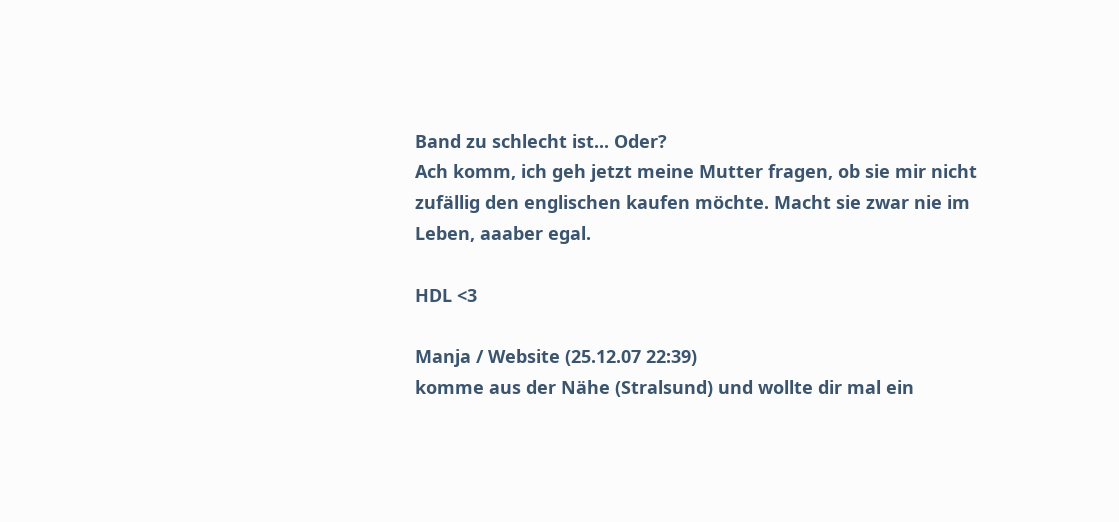Band zu schlecht ist... Oder?
Ach komm, ich geh jetzt meine Mutter fragen, ob sie mir nicht zufällig den englischen kaufen möchte. Macht sie zwar nie im Leben, aaaber egal.

HDL <3

Manja / Website (25.12.07 22:39)
komme aus der Nähe (Stralsund) und wollte dir mal ein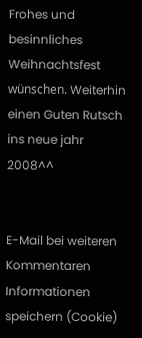Frohes und besinnliches Weihnachtsfest wünschen. Weiterhin einen Guten Rutsch ins neue jahr 2008^^


E-Mail bei weiteren Kommentaren
Informationen speichern (Cookie)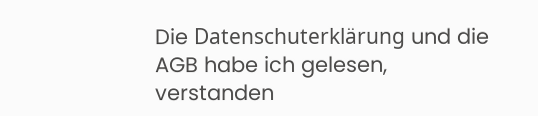Die Datenschuterklärung und die AGB habe ich gelesen, verstanden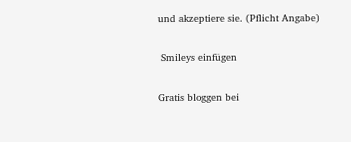und akzeptiere sie. (Pflicht Angabe)

 Smileys einfügen

Gratis bloggen bei